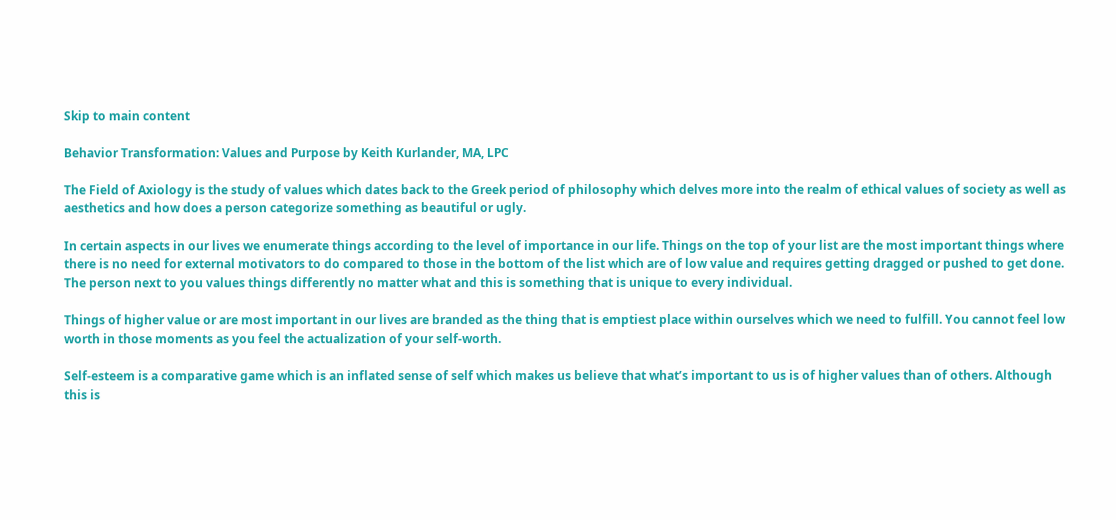Skip to main content

Behavior Transformation: Values and Purpose by Keith Kurlander, MA, LPC

The Field of Axiology is the study of values which dates back to the Greek period of philosophy which delves more into the realm of ethical values of society as well as aesthetics and how does a person categorize something as beautiful or ugly.

In certain aspects in our lives we enumerate things according to the level of importance in our life. Things on the top of your list are the most important things where there is no need for external motivators to do compared to those in the bottom of the list which are of low value and requires getting dragged or pushed to get done. The person next to you values things differently no matter what and this is something that is unique to every individual.

Things of higher value or are most important in our lives are branded as the thing that is emptiest place within ourselves which we need to fulfill. You cannot feel low worth in those moments as you feel the actualization of your self-worth.

Self-esteem is a comparative game which is an inflated sense of self which makes us believe that what’s important to us is of higher values than of others. Although this is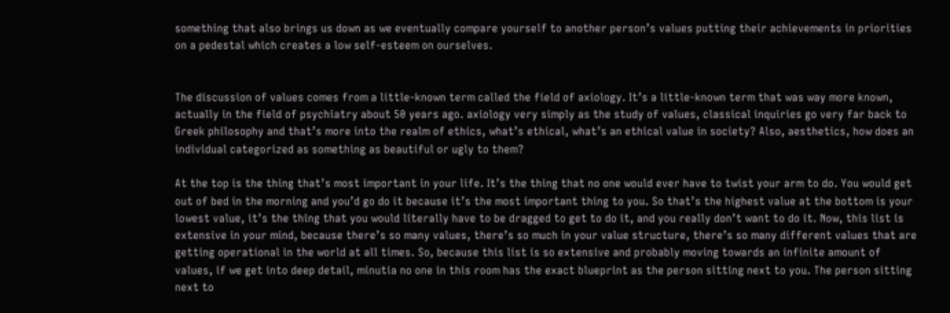something that also brings us down as we eventually compare yourself to another person’s values putting their achievements in priorities on a pedestal which creates a low self-esteem on ourselves.


The discussion of values comes from a little-known term called the field of axiology. It’s a little-known term that was way more known, actually in the field of psychiatry about 50 years ago. axiology very simply as the study of values, classical inquiries go very far back to Greek philosophy and that’s more into the realm of ethics, what’s ethical, what’s an ethical value in society? Also, aesthetics, how does an individual categorized as something as beautiful or ugly to them?

At the top is the thing that’s most important in your life. It’s the thing that no one would ever have to twist your arm to do. You would get out of bed in the morning and you’d go do it because it’s the most important thing to you. So that’s the highest value at the bottom is your lowest value, it’s the thing that you would literally have to be dragged to get to do it, and you really don’t want to do it. Now, this list is extensive in your mind, because there’s so many values, there’s so much in your value structure, there’s so many different values that are getting operational in the world at all times. So, because this list is so extensive and probably moving towards an infinite amount of values, if we get into deep detail, minutia no one in this room has the exact blueprint as the person sitting next to you. The person sitting next to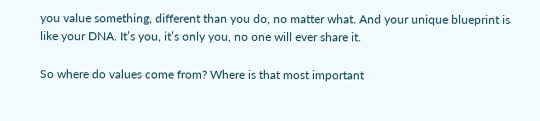you value something, different than you do, no matter what. And your unique blueprint is like your DNA. It’s you, it’s only you, no one will ever share it.

So where do values come from? Where is that most important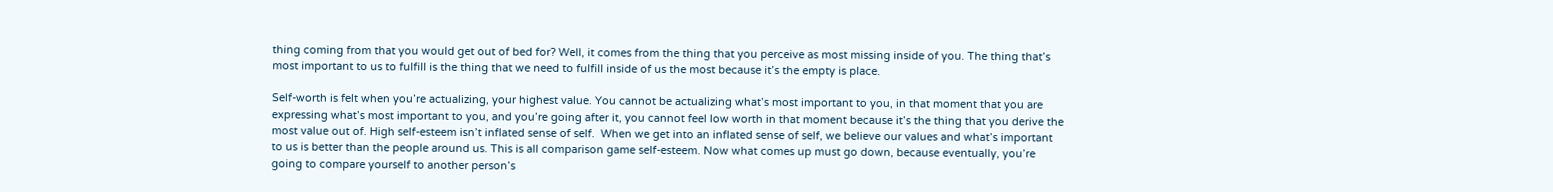thing coming from that you would get out of bed for? Well, it comes from the thing that you perceive as most missing inside of you. The thing that’s most important to us to fulfill is the thing that we need to fulfill inside of us the most because it’s the empty is place.

Self-worth is felt when you’re actualizing, your highest value. You cannot be actualizing what’s most important to you, in that moment that you are expressing what’s most important to you, and you’re going after it, you cannot feel low worth in that moment because it’s the thing that you derive the most value out of. High self-esteem isn’t inflated sense of self.  When we get into an inflated sense of self, we believe our values and what’s important to us is better than the people around us. This is all comparison game self-esteem. Now what comes up must go down, because eventually, you’re going to compare yourself to another person’s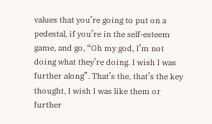values that you’re going to put on a pedestal, if you’re in the self-esteem game, and go, “Oh my god, I’m not doing what they’re doing. I wish I was further along”. That’s the, that’s the key thought, I wish I was like them or further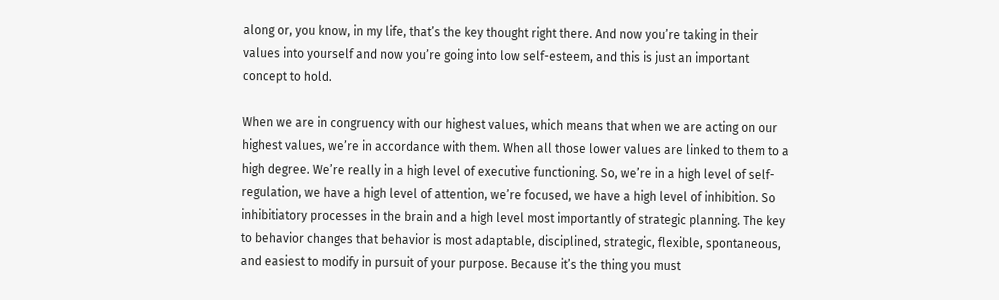along or, you know, in my life, that’s the key thought right there. And now you’re taking in their values into yourself and now you’re going into low self-esteem, and this is just an important concept to hold.

When we are in congruency with our highest values, which means that when we are acting on our highest values, we’re in accordance with them. When all those lower values are linked to them to a high degree. We’re really in a high level of executive functioning. So, we’re in a high level of self-regulation, we have a high level of attention, we’re focused, we have a high level of inhibition. So inhibitiatory processes in the brain and a high level most importantly of strategic planning. The key to behavior changes that behavior is most adaptable, disciplined, strategic, flexible, spontaneous, and easiest to modify in pursuit of your purpose. Because it’s the thing you must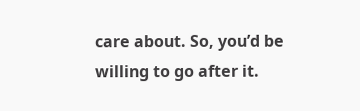care about. So, you’d be willing to go after it.